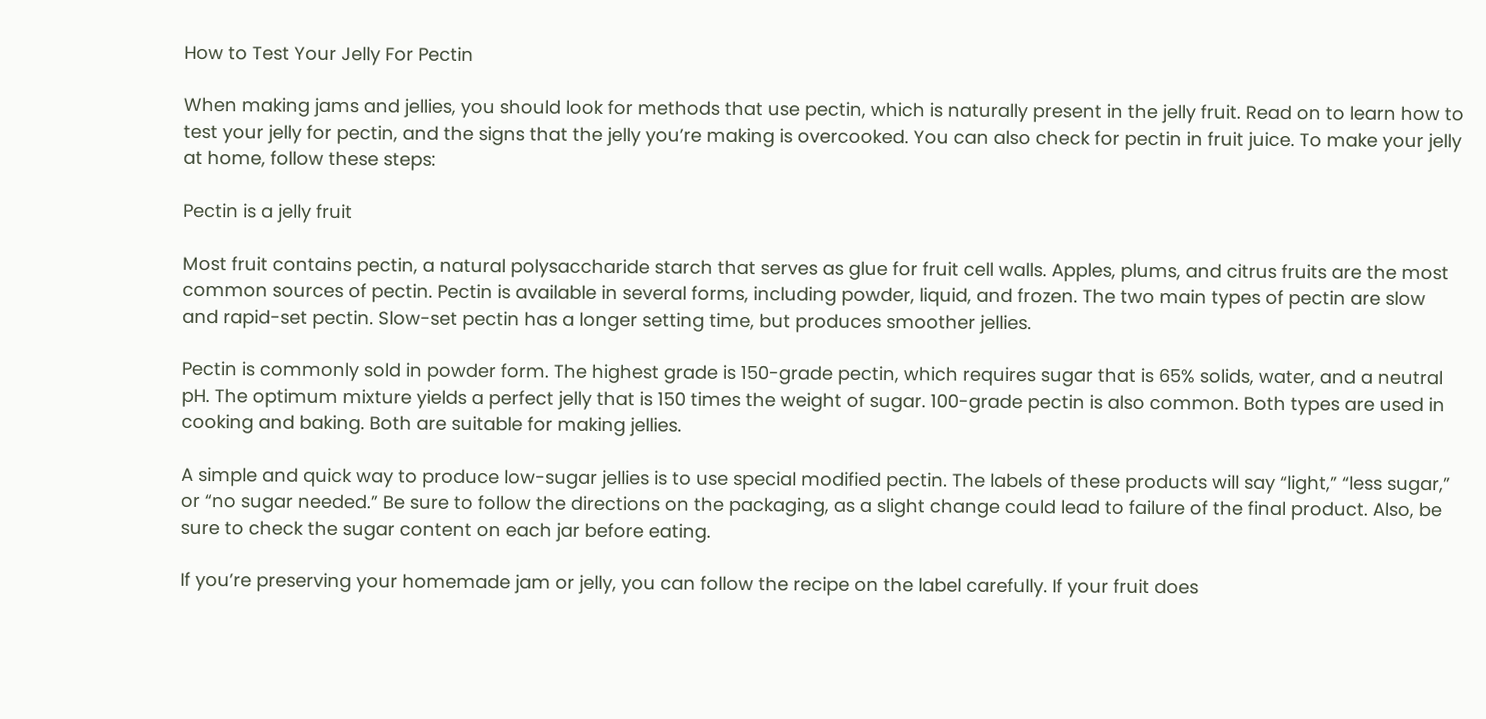How to Test Your Jelly For Pectin

When making jams and jellies, you should look for methods that use pectin, which is naturally present in the jelly fruit. Read on to learn how to test your jelly for pectin, and the signs that the jelly you’re making is overcooked. You can also check for pectin in fruit juice. To make your jelly at home, follow these steps:

Pectin is a jelly fruit

Most fruit contains pectin, a natural polysaccharide starch that serves as glue for fruit cell walls. Apples, plums, and citrus fruits are the most common sources of pectin. Pectin is available in several forms, including powder, liquid, and frozen. The two main types of pectin are slow and rapid-set pectin. Slow-set pectin has a longer setting time, but produces smoother jellies.

Pectin is commonly sold in powder form. The highest grade is 150-grade pectin, which requires sugar that is 65% solids, water, and a neutral pH. The optimum mixture yields a perfect jelly that is 150 times the weight of sugar. 100-grade pectin is also common. Both types are used in cooking and baking. Both are suitable for making jellies.

A simple and quick way to produce low-sugar jellies is to use special modified pectin. The labels of these products will say “light,” “less sugar,” or “no sugar needed.” Be sure to follow the directions on the packaging, as a slight change could lead to failure of the final product. Also, be sure to check the sugar content on each jar before eating.

If you’re preserving your homemade jam or jelly, you can follow the recipe on the label carefully. If your fruit does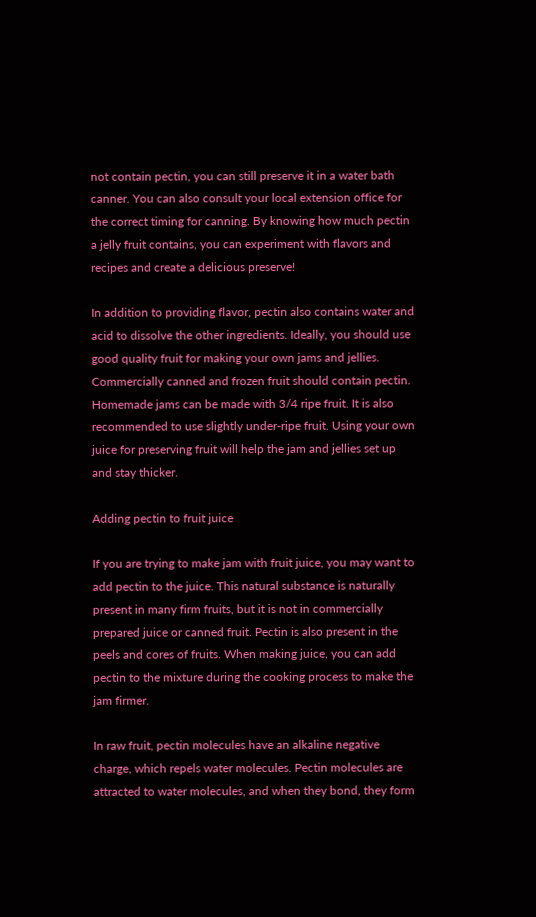not contain pectin, you can still preserve it in a water bath canner. You can also consult your local extension office for the correct timing for canning. By knowing how much pectin a jelly fruit contains, you can experiment with flavors and recipes and create a delicious preserve!

In addition to providing flavor, pectin also contains water and acid to dissolve the other ingredients. Ideally, you should use good quality fruit for making your own jams and jellies. Commercially canned and frozen fruit should contain pectin. Homemade jams can be made with 3/4 ripe fruit. It is also recommended to use slightly under-ripe fruit. Using your own juice for preserving fruit will help the jam and jellies set up and stay thicker.

Adding pectin to fruit juice

If you are trying to make jam with fruit juice, you may want to add pectin to the juice. This natural substance is naturally present in many firm fruits, but it is not in commercially prepared juice or canned fruit. Pectin is also present in the peels and cores of fruits. When making juice, you can add pectin to the mixture during the cooking process to make the jam firmer.

In raw fruit, pectin molecules have an alkaline negative charge, which repels water molecules. Pectin molecules are attracted to water molecules, and when they bond, they form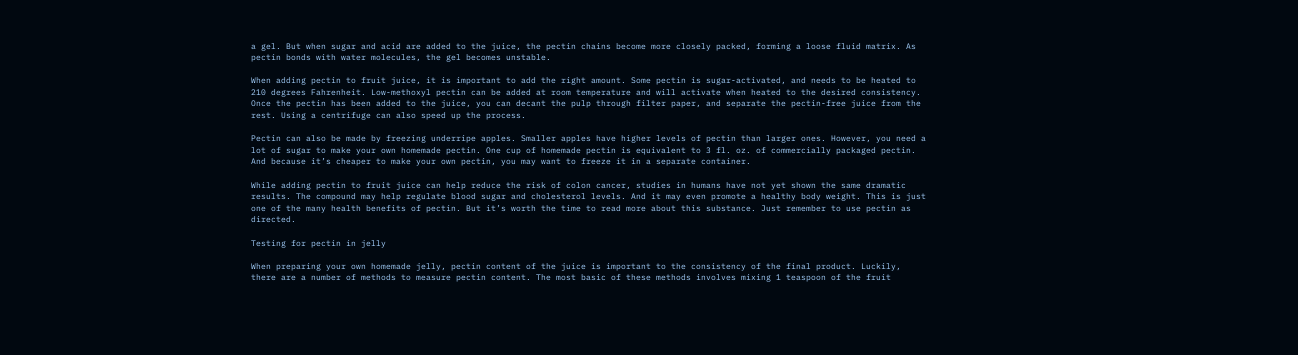a gel. But when sugar and acid are added to the juice, the pectin chains become more closely packed, forming a loose fluid matrix. As pectin bonds with water molecules, the gel becomes unstable.

When adding pectin to fruit juice, it is important to add the right amount. Some pectin is sugar-activated, and needs to be heated to 210 degrees Fahrenheit. Low-methoxyl pectin can be added at room temperature and will activate when heated to the desired consistency. Once the pectin has been added to the juice, you can decant the pulp through filter paper, and separate the pectin-free juice from the rest. Using a centrifuge can also speed up the process.

Pectin can also be made by freezing underripe apples. Smaller apples have higher levels of pectin than larger ones. However, you need a lot of sugar to make your own homemade pectin. One cup of homemade pectin is equivalent to 3 fl. oz. of commercially packaged pectin. And because it’s cheaper to make your own pectin, you may want to freeze it in a separate container.

While adding pectin to fruit juice can help reduce the risk of colon cancer, studies in humans have not yet shown the same dramatic results. The compound may help regulate blood sugar and cholesterol levels. And it may even promote a healthy body weight. This is just one of the many health benefits of pectin. But it’s worth the time to read more about this substance. Just remember to use pectin as directed.

Testing for pectin in jelly

When preparing your own homemade jelly, pectin content of the juice is important to the consistency of the final product. Luckily, there are a number of methods to measure pectin content. The most basic of these methods involves mixing 1 teaspoon of the fruit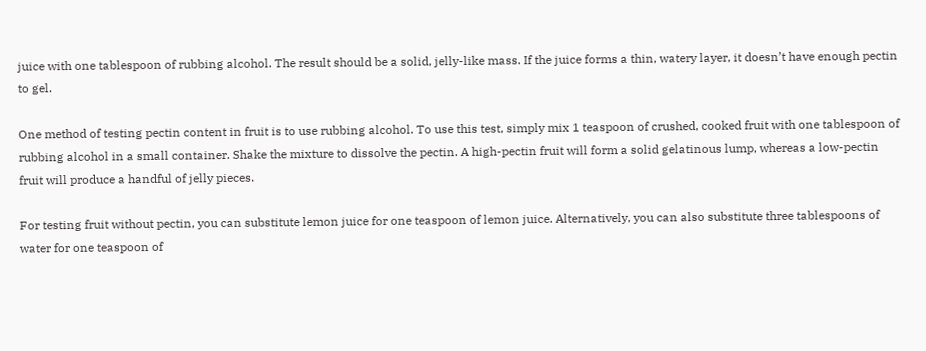juice with one tablespoon of rubbing alcohol. The result should be a solid, jelly-like mass. If the juice forms a thin, watery layer, it doesn’t have enough pectin to gel.

One method of testing pectin content in fruit is to use rubbing alcohol. To use this test, simply mix 1 teaspoon of crushed, cooked fruit with one tablespoon of rubbing alcohol in a small container. Shake the mixture to dissolve the pectin. A high-pectin fruit will form a solid gelatinous lump, whereas a low-pectin fruit will produce a handful of jelly pieces.

For testing fruit without pectin, you can substitute lemon juice for one teaspoon of lemon juice. Alternatively, you can also substitute three tablespoons of water for one teaspoon of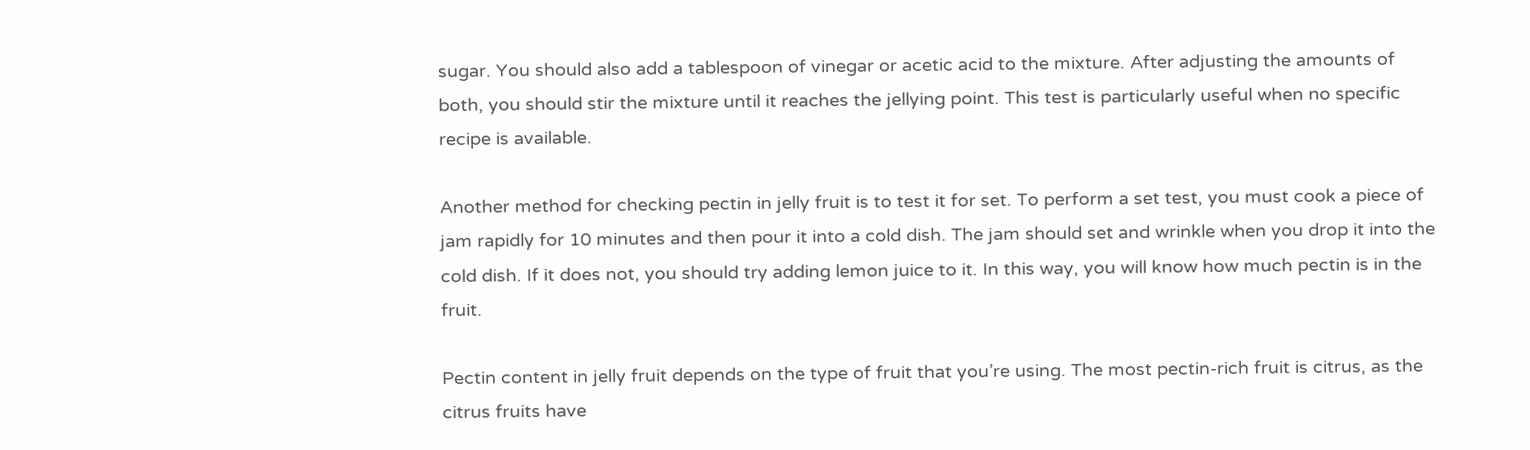sugar. You should also add a tablespoon of vinegar or acetic acid to the mixture. After adjusting the amounts of both, you should stir the mixture until it reaches the jellying point. This test is particularly useful when no specific recipe is available.

Another method for checking pectin in jelly fruit is to test it for set. To perform a set test, you must cook a piece of jam rapidly for 10 minutes and then pour it into a cold dish. The jam should set and wrinkle when you drop it into the cold dish. If it does not, you should try adding lemon juice to it. In this way, you will know how much pectin is in the fruit.

Pectin content in jelly fruit depends on the type of fruit that you’re using. The most pectin-rich fruit is citrus, as the citrus fruits have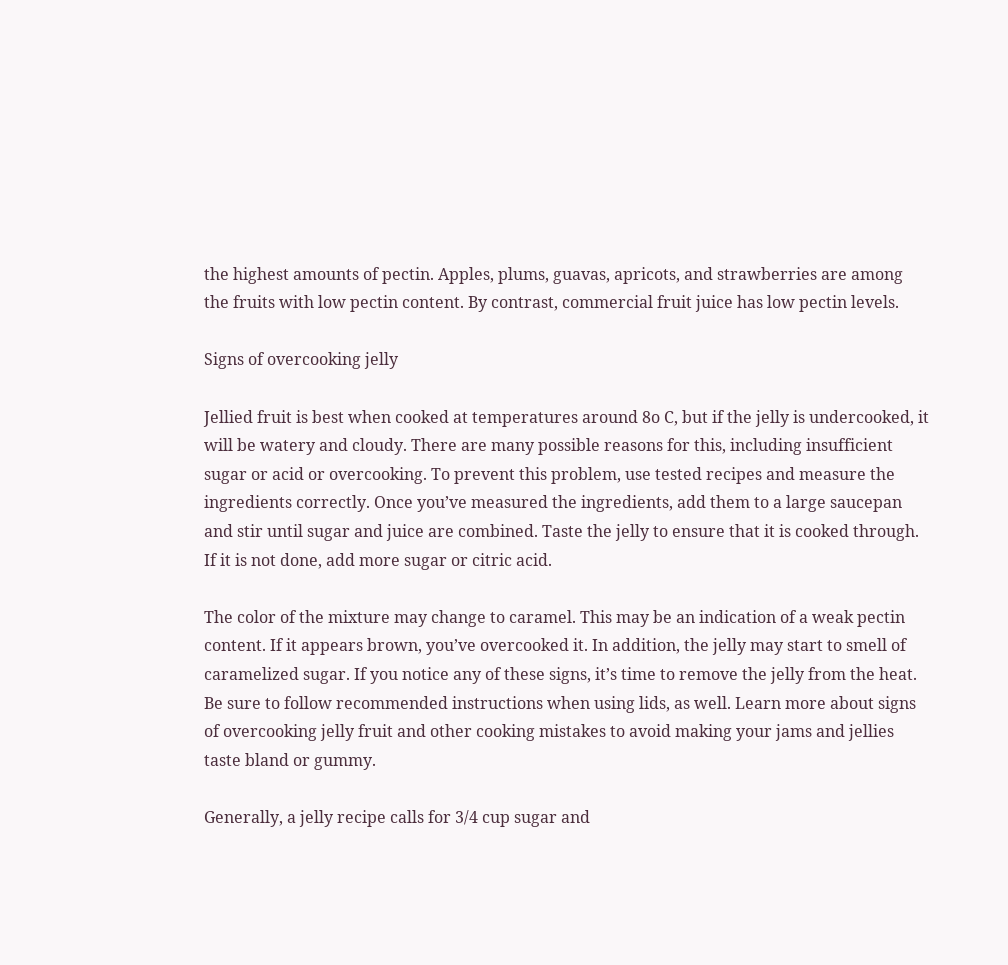the highest amounts of pectin. Apples, plums, guavas, apricots, and strawberries are among the fruits with low pectin content. By contrast, commercial fruit juice has low pectin levels.

Signs of overcooking jelly

Jellied fruit is best when cooked at temperatures around 8o C, but if the jelly is undercooked, it will be watery and cloudy. There are many possible reasons for this, including insufficient sugar or acid or overcooking. To prevent this problem, use tested recipes and measure the ingredients correctly. Once you’ve measured the ingredients, add them to a large saucepan and stir until sugar and juice are combined. Taste the jelly to ensure that it is cooked through. If it is not done, add more sugar or citric acid.

The color of the mixture may change to caramel. This may be an indication of a weak pectin content. If it appears brown, you’ve overcooked it. In addition, the jelly may start to smell of caramelized sugar. If you notice any of these signs, it’s time to remove the jelly from the heat. Be sure to follow recommended instructions when using lids, as well. Learn more about signs of overcooking jelly fruit and other cooking mistakes to avoid making your jams and jellies taste bland or gummy.

Generally, a jelly recipe calls for 3/4 cup sugar and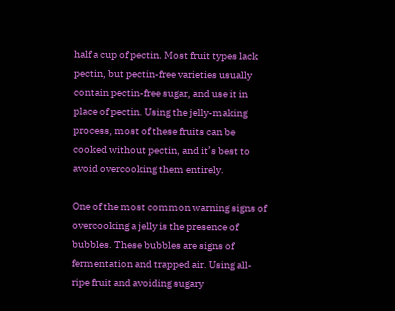half a cup of pectin. Most fruit types lack pectin, but pectin-free varieties usually contain pectin-free sugar, and use it in place of pectin. Using the jelly-making process, most of these fruits can be cooked without pectin, and it’s best to avoid overcooking them entirely.

One of the most common warning signs of overcooking a jelly is the presence of bubbles. These bubbles are signs of fermentation and trapped air. Using all-ripe fruit and avoiding sugary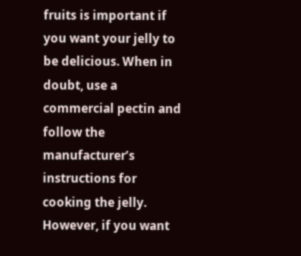fruits is important if you want your jelly to be delicious. When in doubt, use a commercial pectin and follow the manufacturer’s instructions for cooking the jelly. However, if you want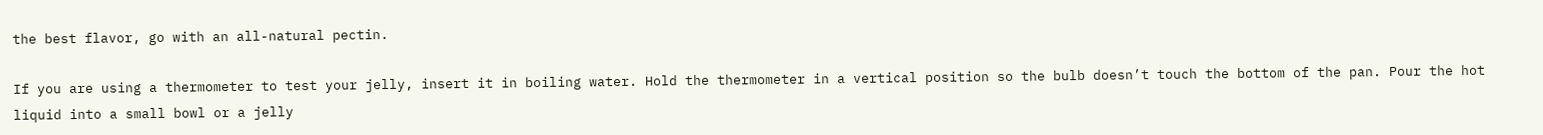the best flavor, go with an all-natural pectin.

If you are using a thermometer to test your jelly, insert it in boiling water. Hold the thermometer in a vertical position so the bulb doesn’t touch the bottom of the pan. Pour the hot liquid into a small bowl or a jelly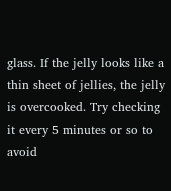glass. If the jelly looks like a thin sheet of jellies, the jelly is overcooked. Try checking it every 5 minutes or so to avoid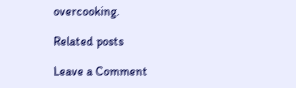overcooking.

Related posts

Leave a Comment